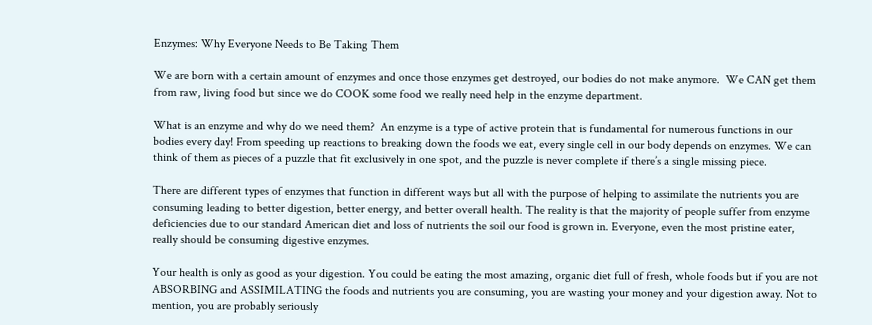Enzymes: Why Everyone Needs to Be Taking Them

We are born with a certain amount of enzymes and once those enzymes get destroyed, our bodies do not make anymore.  We CAN get them from raw, living food but since we do COOK some food we really need help in the enzyme department.

What is an enzyme and why do we need them?  An enzyme is a type of active protein that is fundamental for numerous functions in our bodies every day! From speeding up reactions to breaking down the foods we eat, every single cell in our body depends on enzymes. We can think of them as pieces of a puzzle that fit exclusively in one spot, and the puzzle is never complete if there’s a single missing piece.

There are different types of enzymes that function in different ways but all with the purpose of helping to assimilate the nutrients you are consuming leading to better digestion, better energy, and better overall health. The reality is that the majority of people suffer from enzyme deficiencies due to our standard American diet and loss of nutrients the soil our food is grown in. Everyone, even the most pristine eater, really should be consuming digestive enzymes.

Your health is only as good as your digestion. You could be eating the most amazing, organic diet full of fresh, whole foods but if you are not ABSORBING and ASSIMILATING the foods and nutrients you are consuming, you are wasting your money and your digestion away. Not to mention, you are probably seriously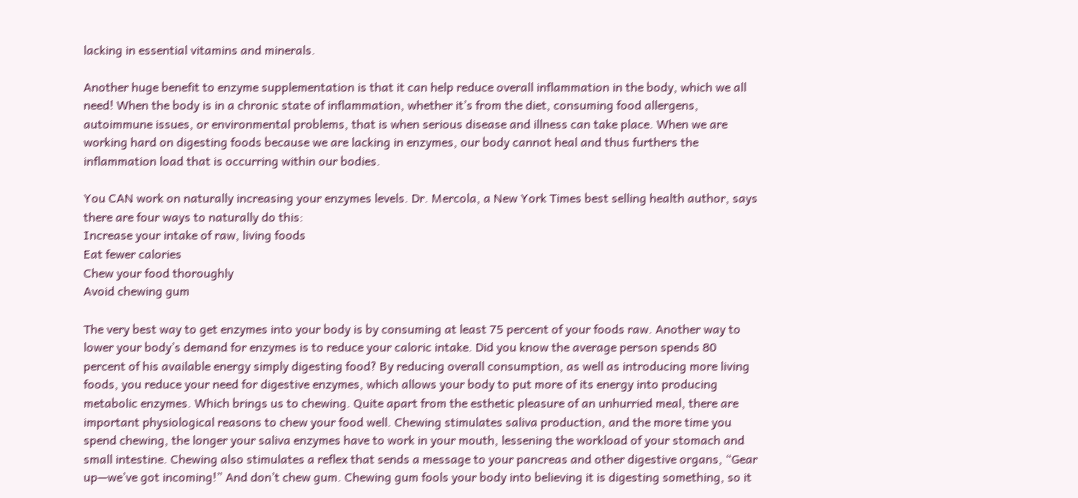lacking in essential vitamins and minerals.

Another huge benefit to enzyme supplementation is that it can help reduce overall inflammation in the body, which we all need! When the body is in a chronic state of inflammation, whether it’s from the diet, consuming food allergens, autoimmune issues, or environmental problems, that is when serious disease and illness can take place. When we are working hard on digesting foods because we are lacking in enzymes, our body cannot heal and thus furthers the inflammation load that is occurring within our bodies.

You CAN work on naturally increasing your enzymes levels. Dr. Mercola, a New York Times best selling health author, says there are four ways to naturally do this:
Increase your intake of raw, living foods
Eat fewer calories
Chew your food thoroughly
Avoid chewing gum

The very best way to get enzymes into your body is by consuming at least 75 percent of your foods raw. Another way to lower your body’s demand for enzymes is to reduce your caloric intake. Did you know the average person spends 80 percent of his available energy simply digesting food? By reducing overall consumption, as well as introducing more living foods, you reduce your need for digestive enzymes, which allows your body to put more of its energy into producing metabolic enzymes. Which brings us to chewing. Quite apart from the esthetic pleasure of an unhurried meal, there are important physiological reasons to chew your food well. Chewing stimulates saliva production, and the more time you spend chewing, the longer your saliva enzymes have to work in your mouth, lessening the workload of your stomach and small intestine. Chewing also stimulates a reflex that sends a message to your pancreas and other digestive organs, “Gear up—we’ve got incoming!” And don’t chew gum. Chewing gum fools your body into believing it is digesting something, so it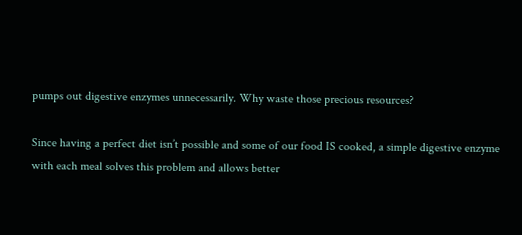pumps out digestive enzymes unnecessarily. Why waste those precious resources?

Since having a perfect diet isn’t possible and some of our food IS cooked, a simple digestive enzyme with each meal solves this problem and allows better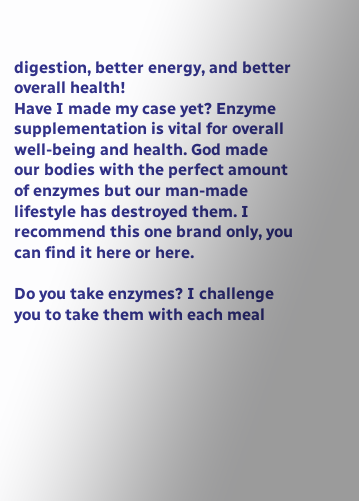digestion, better energy, and better overall health!
Have I made my case yet? Enzyme supplementation is vital for overall well-being and health. God made our bodies with the perfect amount of enzymes but our man-made lifestyle has destroyed them. I recommend this one brand only, you can find it here or here.

Do you take enzymes? I challenge you to take them with each meal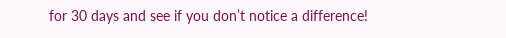for 30 days and see if you don’t notice a difference!